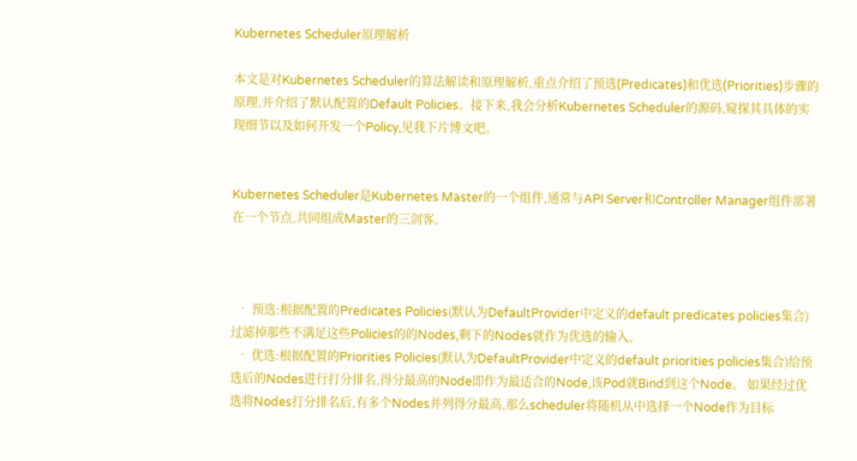Kubernetes Scheduler原理解析

本文是对Kubernetes Scheduler的算法解读和原理解析,重点介绍了预选(Predicates)和优选(Priorities)步骤的原理,并介绍了默认配置的Default Policies。接下来,我会分析Kubernetes Scheduler的源码,窥探其具体的实现细节以及如何开发一个Policy,见我下片博文吧。


Kubernetes Scheduler是Kubernetes Master的一个组件,通常与API Server和Controller Manager组件部署在一个节点,共同组成Master的三剑客。



  • 预选:根据配置的Predicates Policies(默认为DefaultProvider中定义的default predicates policies集合)过滤掉那些不满足这些Policies的的Nodes,剩下的Nodes就作为优选的输入。
  • 优选:根据配置的Priorities Policies(默认为DefaultProvider中定义的default priorities policies集合)给预选后的Nodes进行打分排名,得分最高的Node即作为最适合的Node,该Pod就Bind到这个Node。 如果经过优选将Nodes打分排名后,有多个Nodes并列得分最高,那么scheduler将随机从中选择一个Node作为目标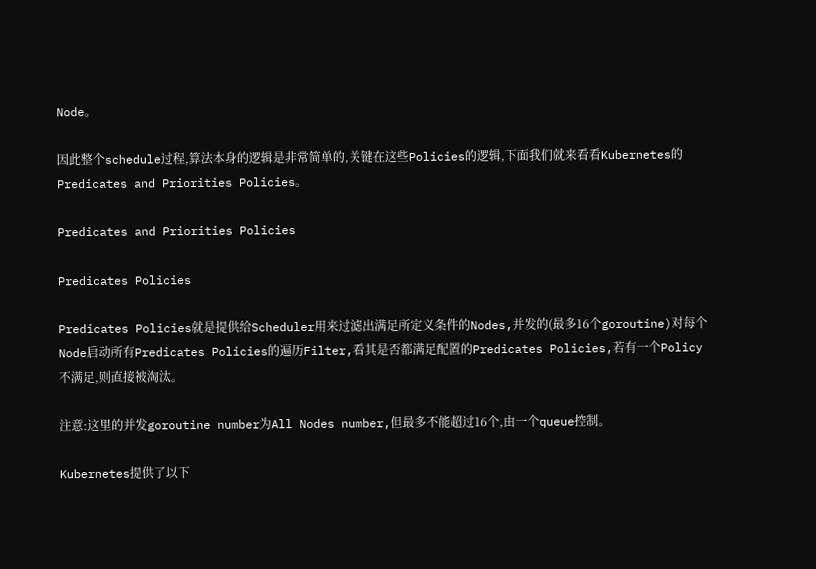Node。

因此整个schedule过程,算法本身的逻辑是非常简单的,关键在这些Policies的逻辑,下面我们就来看看Kubernetes的Predicates and Priorities Policies。

Predicates and Priorities Policies

Predicates Policies

Predicates Policies就是提供给Scheduler用来过滤出满足所定义条件的Nodes,并发的(最多16个goroutine)对每个Node启动所有Predicates Policies的遍历Filter,看其是否都满足配置的Predicates Policies,若有一个Policy不满足,则直接被淘汰。

注意:这里的并发goroutine number为All Nodes number,但最多不能超过16个,由一个queue控制。

Kubernetes提供了以下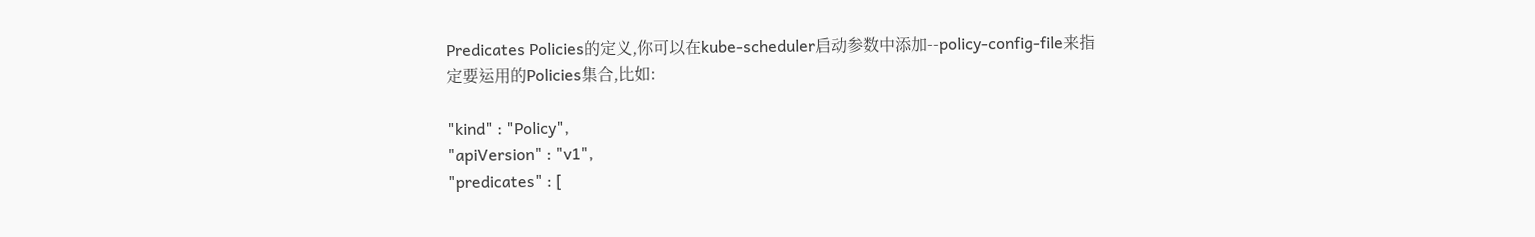Predicates Policies的定义,你可以在kube-scheduler启动参数中添加--policy-config-file来指定要运用的Policies集合,比如:

"kind" : "Policy",
"apiVersion" : "v1",
"predicates" : [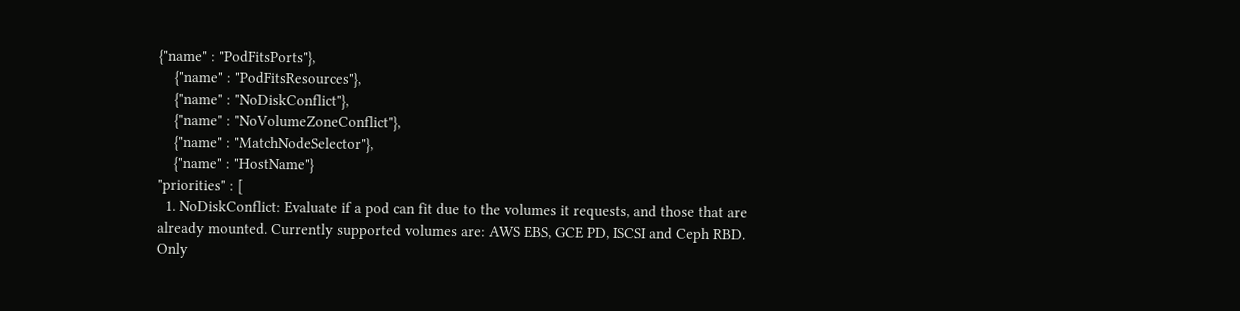{"name" : "PodFitsPorts"},
    {"name" : "PodFitsResources"},
    {"name" : "NoDiskConflict"},
    {"name" : "NoVolumeZoneConflict"},
    {"name" : "MatchNodeSelector"},
    {"name" : "HostName"}
"priorities" : [
  1. NoDiskConflict: Evaluate if a pod can fit due to the volumes it requests, and those that are already mounted. Currently supported volumes are: AWS EBS, GCE PD, ISCSI and Ceph RBD. Only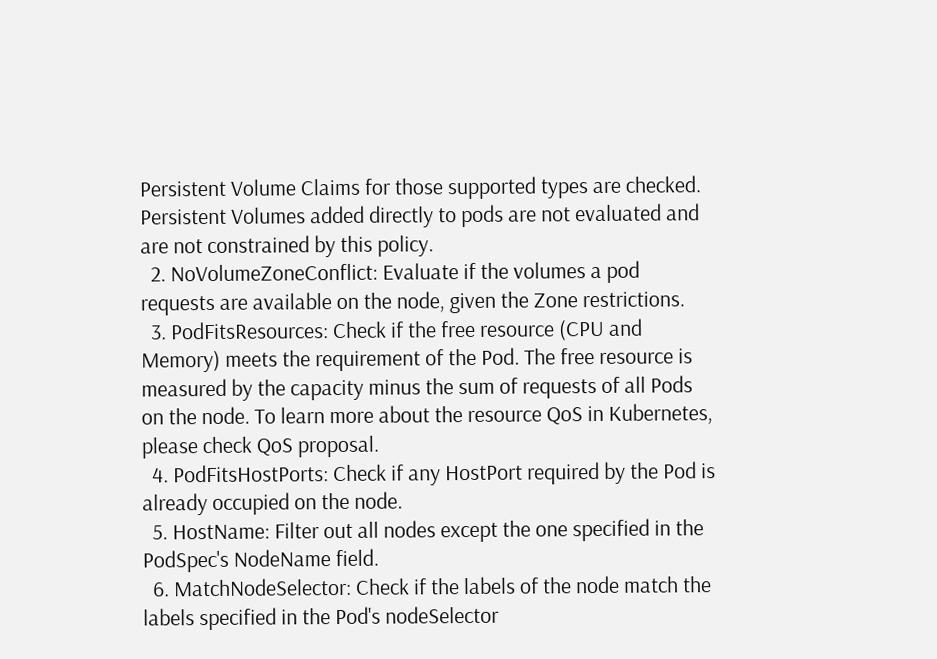Persistent Volume Claims for those supported types are checked. Persistent Volumes added directly to pods are not evaluated and are not constrained by this policy.
  2. NoVolumeZoneConflict: Evaluate if the volumes a pod requests are available on the node, given the Zone restrictions.
  3. PodFitsResources: Check if the free resource (CPU and Memory) meets the requirement of the Pod. The free resource is measured by the capacity minus the sum of requests of all Pods on the node. To learn more about the resource QoS in Kubernetes, please check QoS proposal.
  4. PodFitsHostPorts: Check if any HostPort required by the Pod is already occupied on the node.
  5. HostName: Filter out all nodes except the one specified in the PodSpec's NodeName field.
  6. MatchNodeSelector: Check if the labels of the node match the labels specified in the Pod's nodeSelector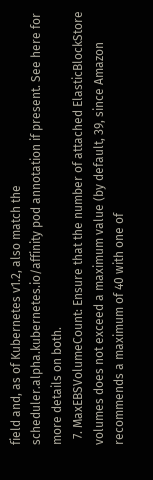field and, as of Kubernetes v1.2, also match the scheduler.alpha.kubernetes.io/affinity pod annotation if present. See here for more details on both.
  7. MaxEBSVolumeCount: Ensure that the number of attached ElasticBlockStore volumes does not exceed a maximum value (by default, 39, since Amazon recommends a maximum of 40 with one of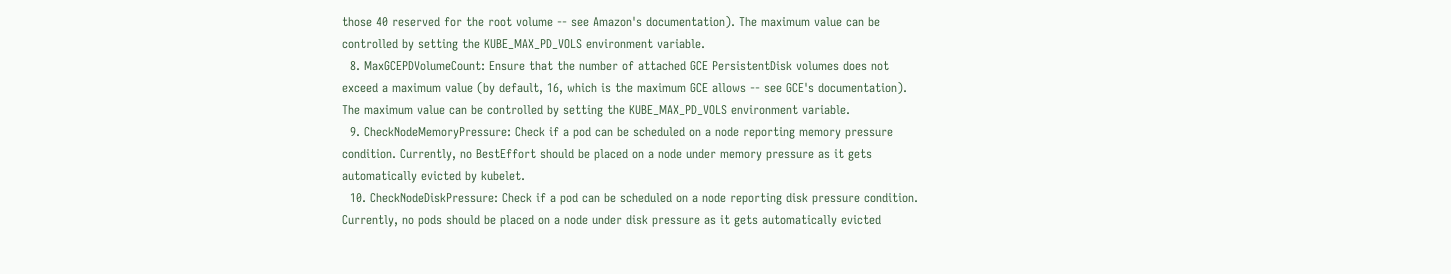those 40 reserved for the root volume -- see Amazon's documentation). The maximum value can be controlled by setting the KUBE_MAX_PD_VOLS environment variable.
  8. MaxGCEPDVolumeCount: Ensure that the number of attached GCE PersistentDisk volumes does not exceed a maximum value (by default, 16, which is the maximum GCE allows -- see GCE's documentation). The maximum value can be controlled by setting the KUBE_MAX_PD_VOLS environment variable.
  9. CheckNodeMemoryPressure: Check if a pod can be scheduled on a node reporting memory pressure condition. Currently, no BestEffort should be placed on a node under memory pressure as it gets automatically evicted by kubelet.
  10. CheckNodeDiskPressure: Check if a pod can be scheduled on a node reporting disk pressure condition. Currently, no pods should be placed on a node under disk pressure as it gets automatically evicted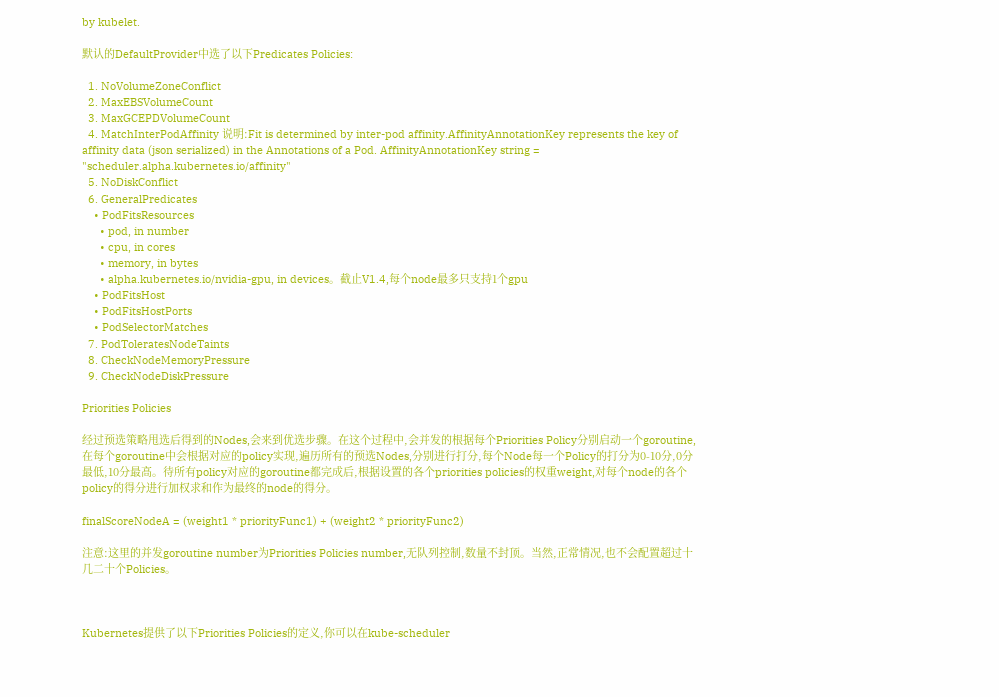by kubelet.

默认的DefaultProvider中选了以下Predicates Policies:

  1. NoVolumeZoneConflict
  2. MaxEBSVolumeCount
  3. MaxGCEPDVolumeCount
  4. MatchInterPodAffinity 说明:Fit is determined by inter-pod affinity.AffinityAnnotationKey represents the key of affinity data (json serialized) in the Annotations of a Pod. AffinityAnnotationKey string = "scheduler.alpha.kubernetes.io/affinity"
  5. NoDiskConflict
  6. GeneralPredicates
    • PodFitsResources
      • pod, in number
      • cpu, in cores
      • memory, in bytes
      • alpha.kubernetes.io/nvidia-gpu, in devices。截止V1.4,每个node最多只支持1个gpu
    • PodFitsHost
    • PodFitsHostPorts
    • PodSelectorMatches
  7. PodToleratesNodeTaints
  8. CheckNodeMemoryPressure
  9. CheckNodeDiskPressure

Priorities Policies

经过预选策略甩选后得到的Nodes,会来到优选步骤。在这个过程中,会并发的根据每个Priorities Policy分别启动一个goroutine,在每个goroutine中会根据对应的policy实现,遍历所有的预选Nodes,分别进行打分,每个Node每一个Policy的打分为0-10分,0分最低,10分最高。待所有policy对应的goroutine都完成后,根据设置的各个priorities policies的权重weight,对每个node的各个policy的得分进行加权求和作为最终的node的得分。

finalScoreNodeA = (weight1 * priorityFunc1) + (weight2 * priorityFunc2)

注意:这里的并发goroutine number为Priorities Policies number,无队列控制,数量不封顶。当然,正常情况,也不会配置超过十几二十个Policies。



Kubernetes提供了以下Priorities Policies的定义,你可以在kube-scheduler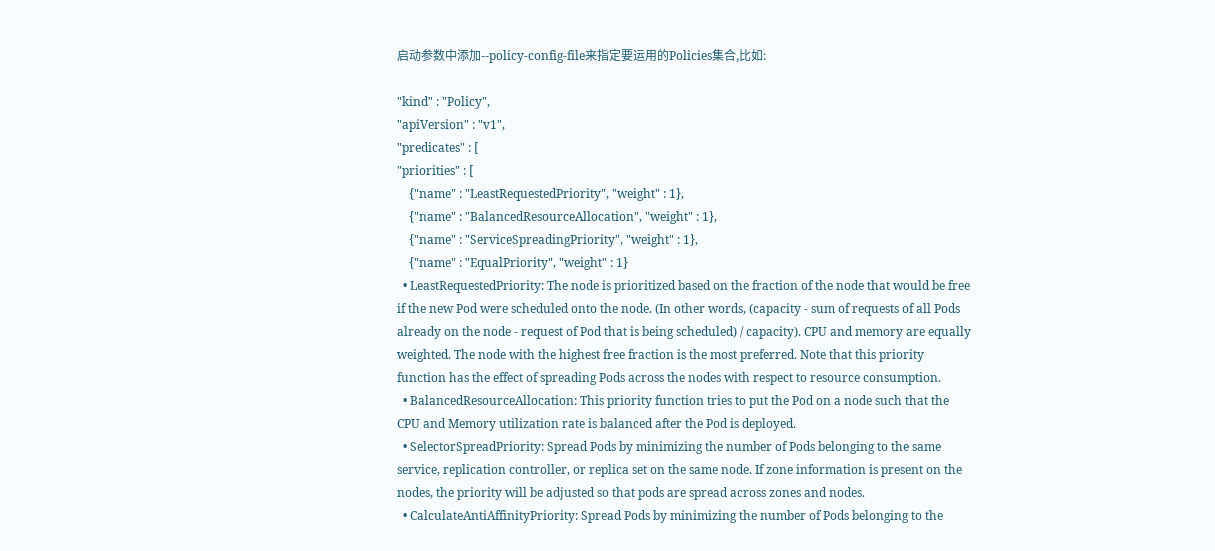启动参数中添加--policy-config-file来指定要运用的Policies集合,比如:

"kind" : "Policy",
"apiVersion" : "v1",
"predicates" : [
"priorities" : [
    {"name" : "LeastRequestedPriority", "weight" : 1},
    {"name" : "BalancedResourceAllocation", "weight" : 1},
    {"name" : "ServiceSpreadingPriority", "weight" : 1},
    {"name" : "EqualPriority", "weight" : 1}
  • LeastRequestedPriority: The node is prioritized based on the fraction of the node that would be free if the new Pod were scheduled onto the node. (In other words, (capacity - sum of requests of all Pods already on the node - request of Pod that is being scheduled) / capacity). CPU and memory are equally weighted. The node with the highest free fraction is the most preferred. Note that this priority function has the effect of spreading Pods across the nodes with respect to resource consumption.
  • BalancedResourceAllocation: This priority function tries to put the Pod on a node such that the CPU and Memory utilization rate is balanced after the Pod is deployed.
  • SelectorSpreadPriority: Spread Pods by minimizing the number of Pods belonging to the same service, replication controller, or replica set on the same node. If zone information is present on the nodes, the priority will be adjusted so that pods are spread across zones and nodes.
  • CalculateAntiAffinityPriority: Spread Pods by minimizing the number of Pods belonging to the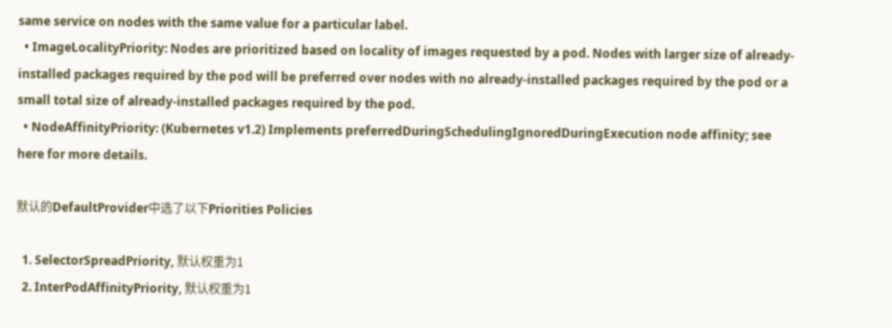same service on nodes with the same value for a particular label.
  • ImageLocalityPriority: Nodes are prioritized based on locality of images requested by a pod. Nodes with larger size of already-installed packages required by the pod will be preferred over nodes with no already-installed packages required by the pod or a small total size of already-installed packages required by the pod.
  • NodeAffinityPriority: (Kubernetes v1.2) Implements preferredDuringSchedulingIgnoredDuringExecution node affinity; see here for more details.

默认的DefaultProvider中选了以下Priorities Policies

  1. SelectorSpreadPriority, 默认权重为1
  2. InterPodAffinityPriority, 默认权重为1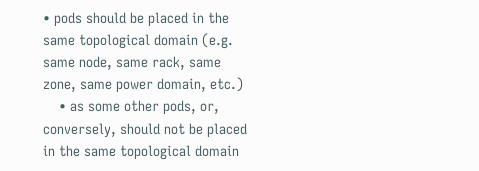• pods should be placed in the same topological domain (e.g. same node, same rack, same zone, same power domain, etc.)
    • as some other pods, or, conversely, should not be placed in the same topological domain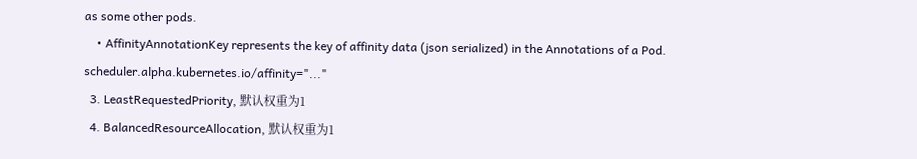as some other pods.
    • AffinityAnnotationKey represents the key of affinity data (json serialized) in the Annotations of a Pod. scheduler.alpha.kubernetes.io/affinity="..."
  3. LeastRequestedPriority, 默认权重为1
  4. BalancedResourceAllocation, 默认权重为1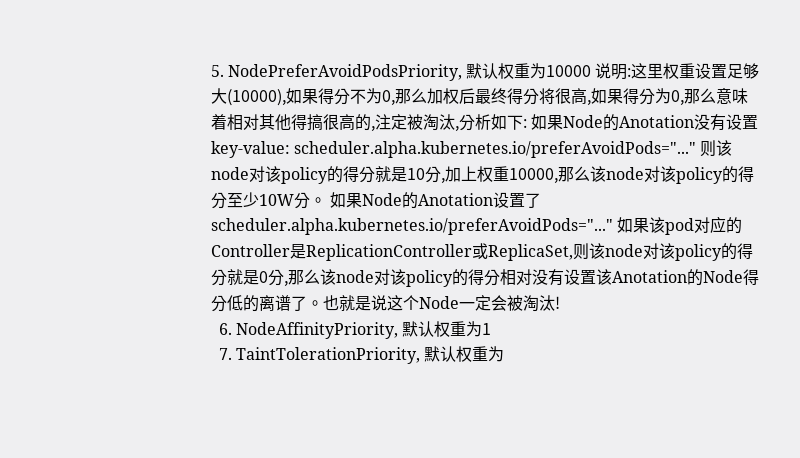5. NodePreferAvoidPodsPriority, 默认权重为10000 说明:这里权重设置足够大(10000),如果得分不为0,那么加权后最终得分将很高,如果得分为0,那么意味着相对其他得搞很高的,注定被淘汰,分析如下: 如果Node的Anotation没有设置key-value: scheduler.alpha.kubernetes.io/preferAvoidPods="..." 则该node对该policy的得分就是10分,加上权重10000,那么该node对该policy的得分至少10W分。 如果Node的Anotation设置了 scheduler.alpha.kubernetes.io/preferAvoidPods="..." 如果该pod对应的Controller是ReplicationController或ReplicaSet,则该node对该policy的得分就是0分,那么该node对该policy的得分相对没有设置该Anotation的Node得分低的离谱了。也就是说这个Node一定会被淘汰!
  6. NodeAffinityPriority, 默认权重为1
  7. TaintTolerationPriority, 默认权重为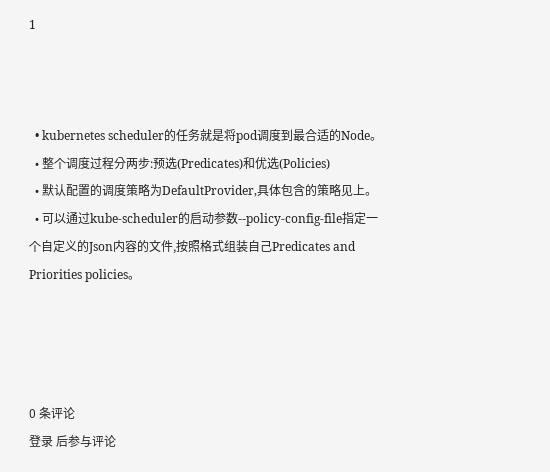1



  • kubernetes scheduler的任务就是将pod调度到最合适的Node。
  • 整个调度过程分两步:预选(Predicates)和优选(Policies)
  • 默认配置的调度策略为DefaultProvider,具体包含的策略见上。
  • 可以通过kube-scheduler的启动参数--policy-config-file指定一个自定义的Json内容的文件,按照格式组装自己Predicates and Priorities policies。




0 条评论
登录 后参与评论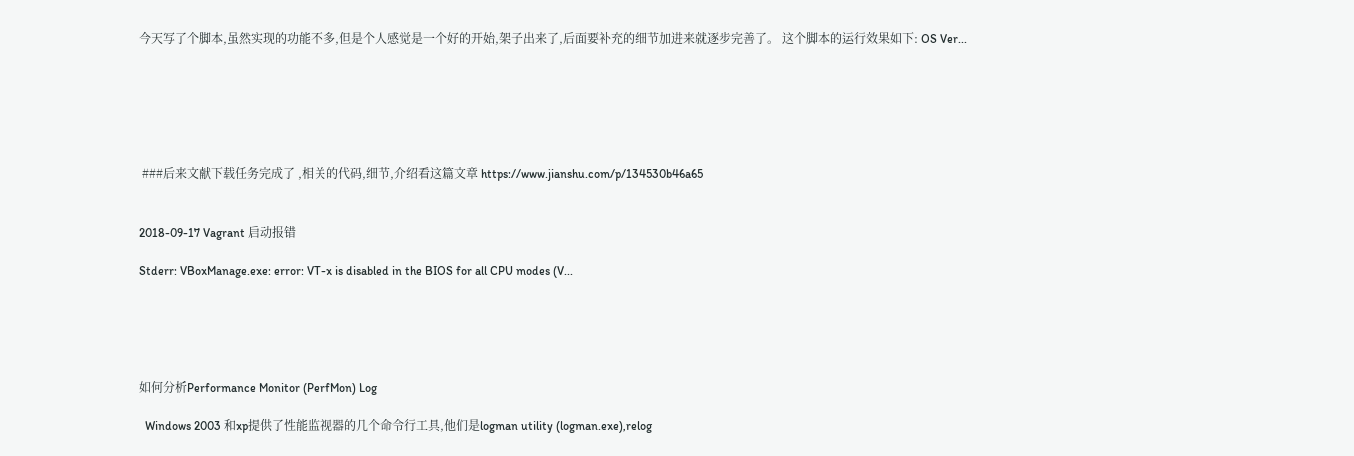今天写了个脚本,虽然实现的功能不多,但是个人感觉是一个好的开始,架子出来了,后面要补充的细节加进来就逐步完善了。 这个脚本的运行效果如下: OS Ver...






 ###后来文献下载任务完成了 ,相关的代码,细节,介绍看这篇文章 https://www.jianshu.com/p/134530b46a65


2018-09-17 Vagrant 启动报错

Stderr: VBoxManage.exe: error: VT-x is disabled in the BIOS for all CPU modes (V...





如何分析Performance Monitor (PerfMon) Log

  Windows 2003 和xp提供了性能监视器的几个命令行工具,他们是logman utility (logman.exe),relog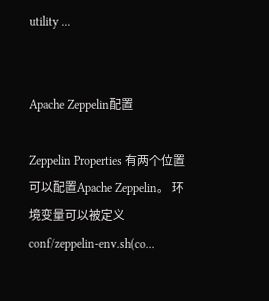utility ...


Apache Zeppelin配置

Zeppelin Properties 有两个位置可以配置Apache Zeppelin。 环境变量可以被定义conf/zeppelin-env.sh(co...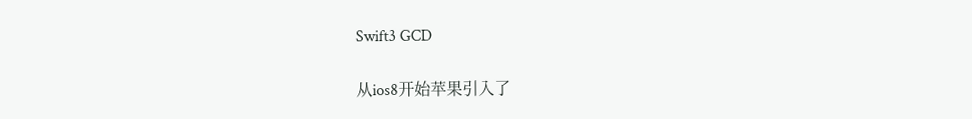Swift3 GCD

从ios8开始苹果引入了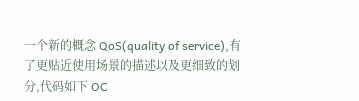一个新的概念 QoS(quality of service),有了更贴近使用场景的描述以及更细致的划分,代码如下 OC